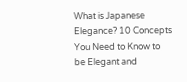What is Japanese Elegance? 10 Concepts You Need to Know to be Elegant and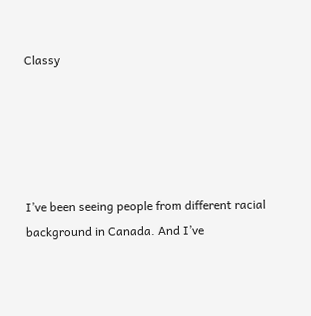Classy





I’ve been seeing people from different racial background in Canada. And I’ve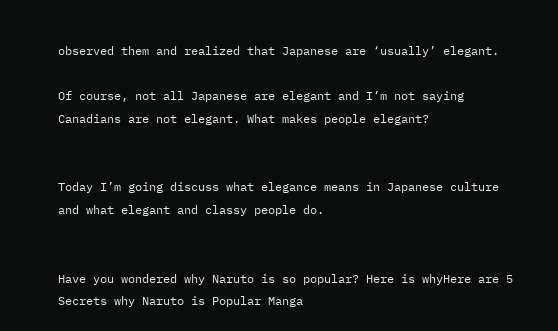observed them and realized that Japanese are ‘usually’ elegant.

Of course, not all Japanese are elegant and I’m not saying Canadians are not elegant. What makes people elegant?


Today I’m going discuss what elegance means in Japanese culture and what elegant and classy people do.


Have you wondered why Naruto is so popular? Here is whyHere are 5 Secrets why Naruto is Popular Manga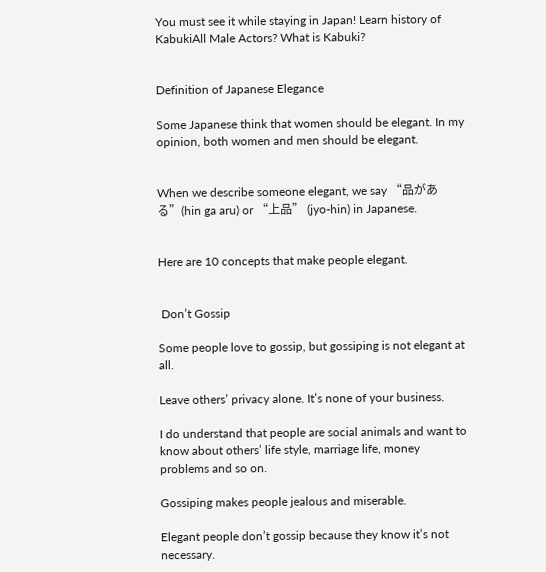You must see it while staying in Japan! Learn history of KabukiAll Male Actors? What is Kabuki?


Definition of Japanese Elegance

Some Japanese think that women should be elegant. In my opinion, both women and men should be elegant.


When we describe someone elegant, we say “品がある”(hin ga aru) or “上品” (jyo-hin) in Japanese.


Here are 10 concepts that make people elegant.


 Don’t Gossip

Some people love to gossip, but gossiping is not elegant at all.

Leave others’ privacy alone. It’s none of your business.

I do understand that people are social animals and want to know about others’ life style, marriage life, money problems and so on.

Gossiping makes people jealous and miserable.

Elegant people don’t gossip because they know it’s not necessary.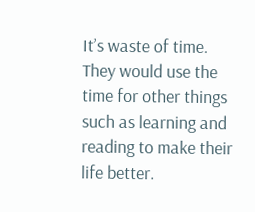It’s waste of time. They would use the time for other things such as learning and reading to make their life better.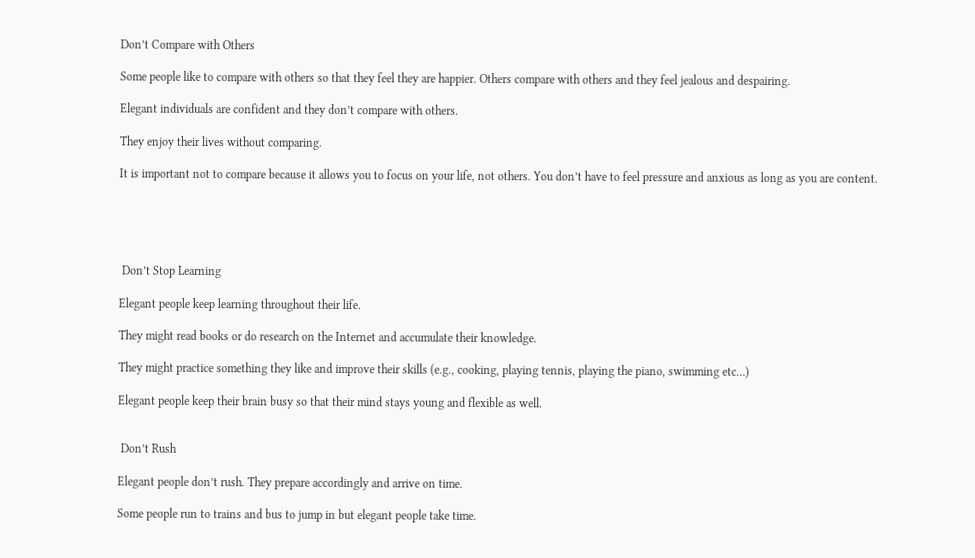Don’t Compare with Others

Some people like to compare with others so that they feel they are happier. Others compare with others and they feel jealous and despairing.

Elegant individuals are confident and they don’t compare with others.

They enjoy their lives without comparing.

It is important not to compare because it allows you to focus on your life, not others. You don’t have to feel pressure and anxious as long as you are content.





 Don’t Stop Learning

Elegant people keep learning throughout their life.

They might read books or do research on the Internet and accumulate their knowledge.

They might practice something they like and improve their skills (e.g., cooking, playing tennis, playing the piano, swimming etc…)

Elegant people keep their brain busy so that their mind stays young and flexible as well.


 Don’t Rush

Elegant people don’t rush. They prepare accordingly and arrive on time.

Some people run to trains and bus to jump in but elegant people take time.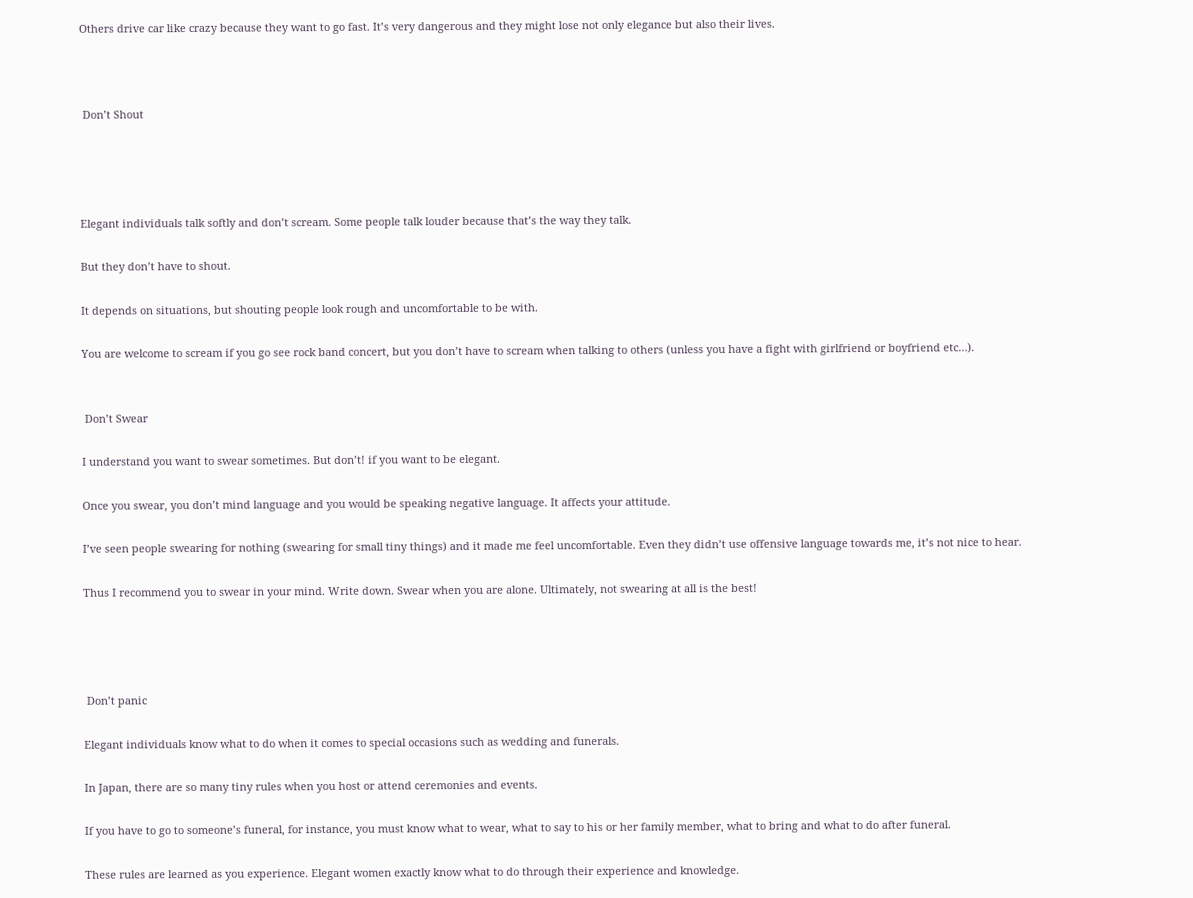Others drive car like crazy because they want to go fast. It’s very dangerous and they might lose not only elegance but also their lives.



 Don’t Shout




Elegant individuals talk softly and don’t scream. Some people talk louder because that’s the way they talk.

But they don’t have to shout.

It depends on situations, but shouting people look rough and uncomfortable to be with.

You are welcome to scream if you go see rock band concert, but you don’t have to scream when talking to others (unless you have a fight with girlfriend or boyfriend etc…).


 Don’t Swear

I understand you want to swear sometimes. But don’t! if you want to be elegant.

Once you swear, you don’t mind language and you would be speaking negative language. It affects your attitude.

I’ve seen people swearing for nothing (swearing for small tiny things) and it made me feel uncomfortable. Even they didn’t use offensive language towards me, it’s not nice to hear.

Thus I recommend you to swear in your mind. Write down. Swear when you are alone. Ultimately, not swearing at all is the best!




 Don’t panic

Elegant individuals know what to do when it comes to special occasions such as wedding and funerals.

In Japan, there are so many tiny rules when you host or attend ceremonies and events.

If you have to go to someone’s funeral, for instance, you must know what to wear, what to say to his or her family member, what to bring and what to do after funeral.

These rules are learned as you experience. Elegant women exactly know what to do through their experience and knowledge.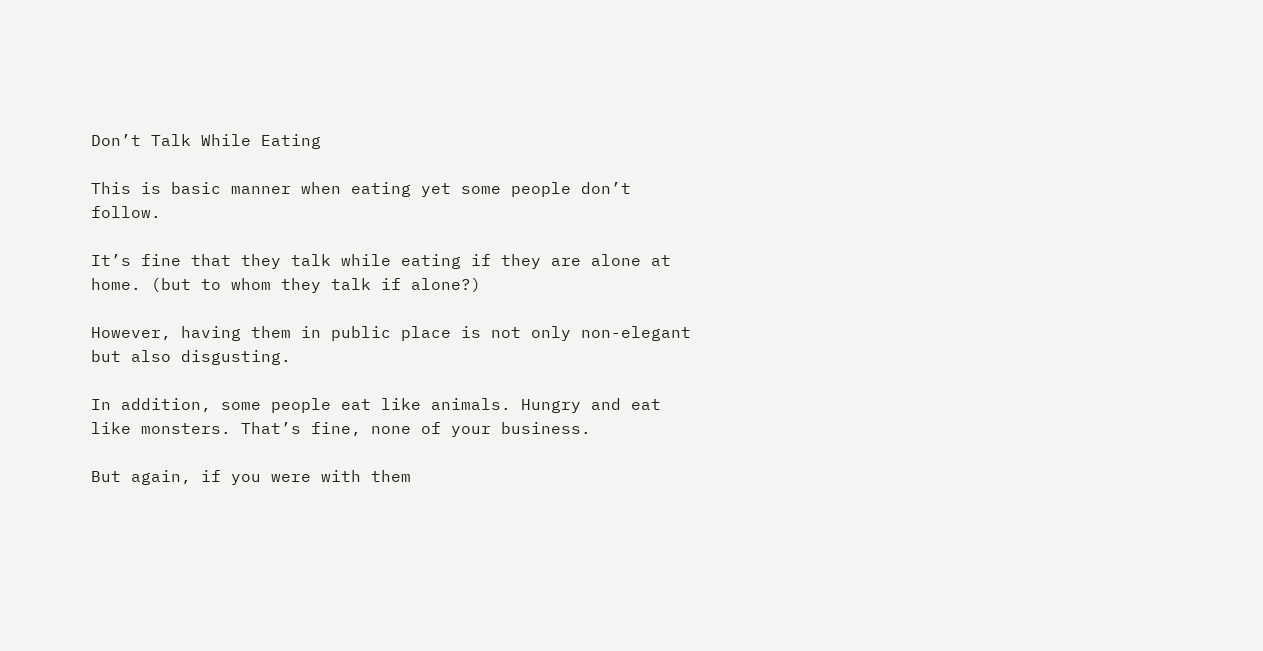Don’t Talk While Eating

This is basic manner when eating yet some people don’t follow.

It’s fine that they talk while eating if they are alone at home. (but to whom they talk if alone?)

However, having them in public place is not only non-elegant but also disgusting.

In addition, some people eat like animals. Hungry and eat like monsters. That’s fine, none of your business.

But again, if you were with them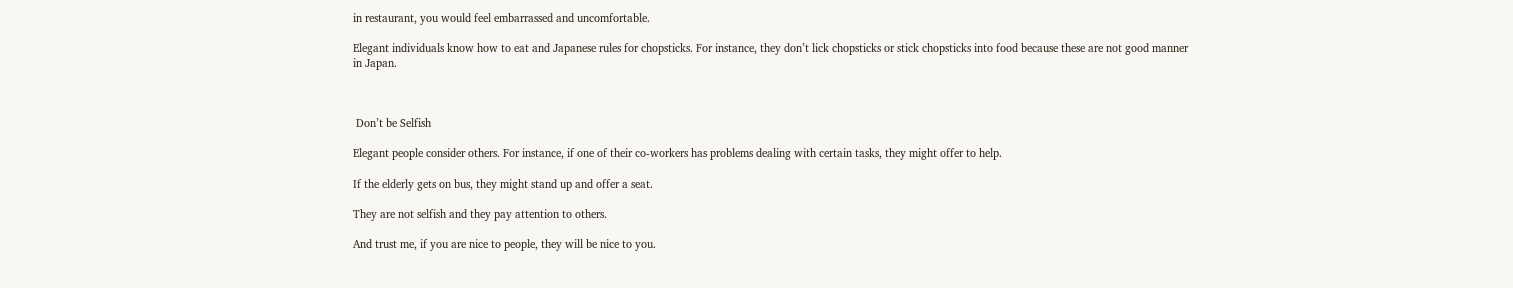in restaurant, you would feel embarrassed and uncomfortable.

Elegant individuals know how to eat and Japanese rules for chopsticks. For instance, they don’t lick chopsticks or stick chopsticks into food because these are not good manner in Japan.



 Don’t be Selfish

Elegant people consider others. For instance, if one of their co-workers has problems dealing with certain tasks, they might offer to help.

If the elderly gets on bus, they might stand up and offer a seat.

They are not selfish and they pay attention to others.

And trust me, if you are nice to people, they will be nice to you.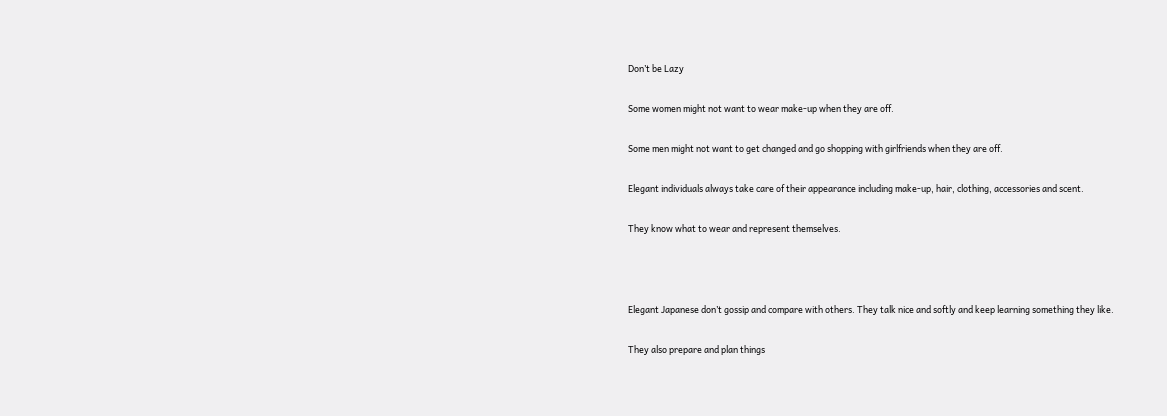Don’t be Lazy

Some women might not want to wear make-up when they are off.

Some men might not want to get changed and go shopping with girlfriends when they are off.

Elegant individuals always take care of their appearance including make-up, hair, clothing, accessories and scent.

They know what to wear and represent themselves.



Elegant Japanese don’t gossip and compare with others. They talk nice and softly and keep learning something they like.

They also prepare and plan things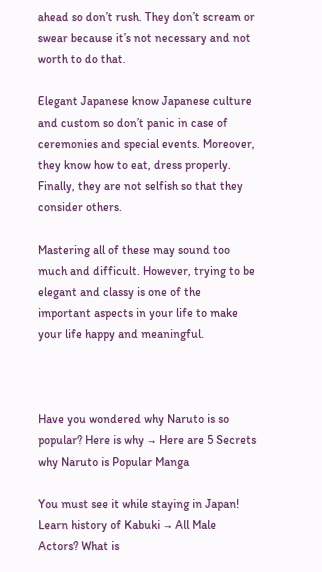ahead so don’t rush. They don’t scream or swear because it’s not necessary and not worth to do that.

Elegant Japanese know Japanese culture and custom so don’t panic in case of ceremonies and special events. Moreover, they know how to eat, dress properly. Finally, they are not selfish so that they consider others.

Mastering all of these may sound too much and difficult. However, trying to be elegant and classy is one of the important aspects in your life to make your life happy and meaningful.



Have you wondered why Naruto is so popular? Here is why → Here are 5 Secrets why Naruto is Popular Manga

You must see it while staying in Japan! Learn history of Kabuki → All Male Actors? What is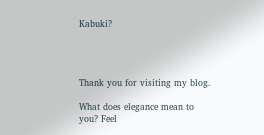Kabuki?




Thank you for visiting my blog.

What does elegance mean to you? Feel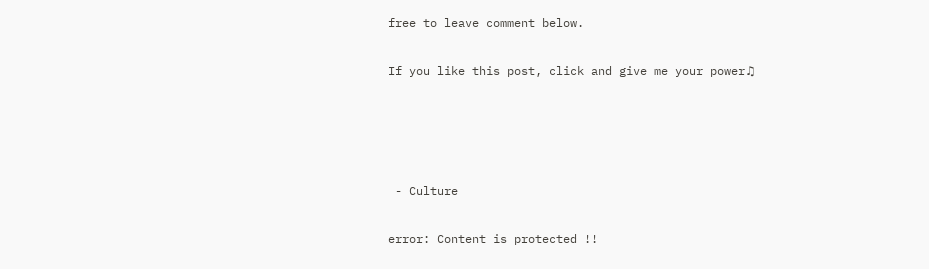free to leave comment below.

If you like this post, click and give me your power♫




 - Culture

error: Content is protected !!